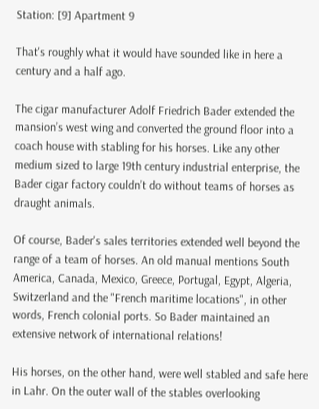Station: [9] Apartment 9

That's roughly what it would have sounded like in here a century and a half ago.

The cigar manufacturer Adolf Friedrich Bader extended the mansion’s west wing and converted the ground floor into a coach house with stabling for his horses. Like any other medium sized to large 19th century industrial enterprise, the Bader cigar factory couldn’t do without teams of horses as draught animals.

Of course, Bader's sales territories extended well beyond the range of a team of horses. An old manual mentions South America, Canada, Mexico, Greece, Portugal, Egypt, Algeria, Switzerland and the "French maritime locations", in other words, French colonial ports. So Bader maintained an extensive network of international relations!

His horses, on the other hand, were well stabled and safe here in Lahr. On the outer wall of the stables overlooking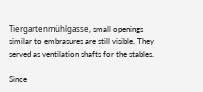Tiergartenmühlgasse, small openings similar to embrasures are still visible. They served as ventilation shafts for the stables.

Since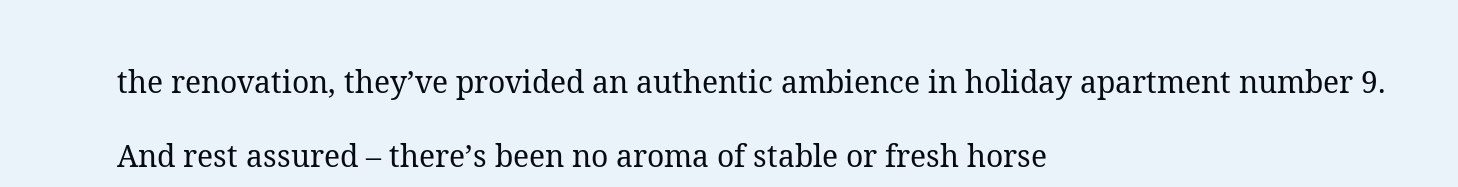the renovation, they’ve provided an authentic ambience in holiday apartment number 9.

And rest assured – there’s been no aroma of stable or fresh horse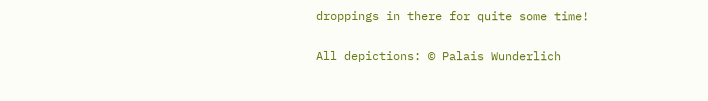droppings in there for quite some time!

All depictions: © Palais Wunderlich